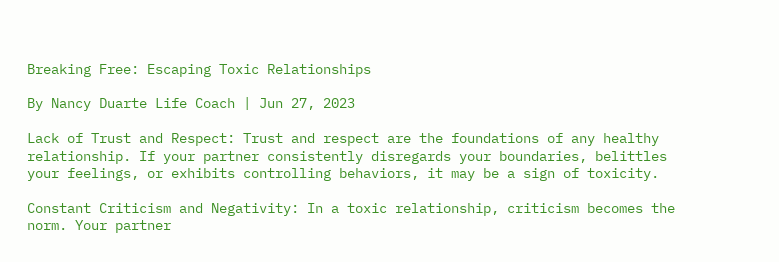Breaking Free: Escaping Toxic Relationships

By Nancy Duarte Life Coach | Jun 27, 2023

Lack of Trust and Respect: Trust and respect are the foundations of any healthy relationship. If your partner consistently disregards your boundaries, belittles your feelings, or exhibits controlling behaviors, it may be a sign of toxicity.

Constant Criticism and Negativity: In a toxic relationship, criticism becomes the norm. Your partner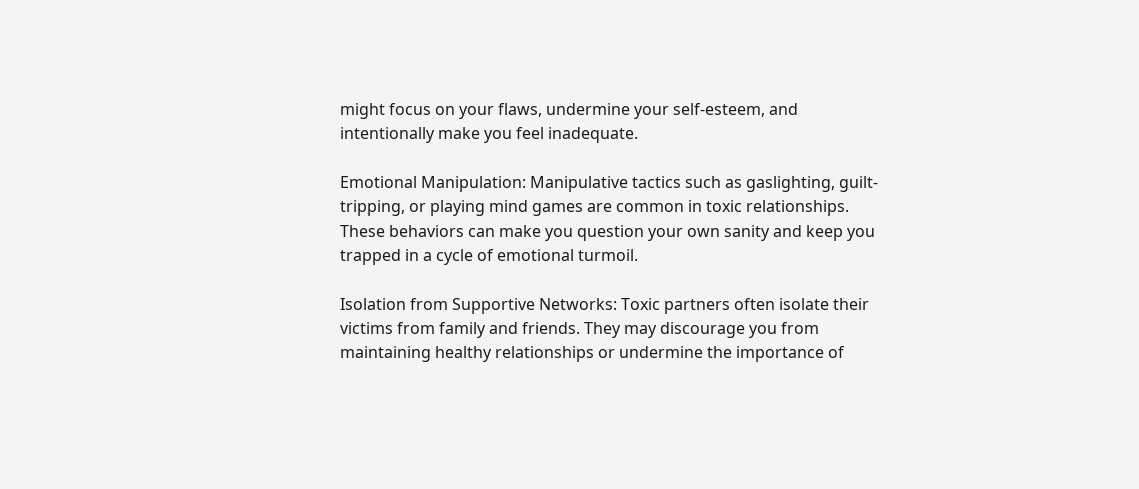might focus on your flaws, undermine your self-esteem, and intentionally make you feel inadequate.

Emotional Manipulation: Manipulative tactics such as gaslighting, guilt-tripping, or playing mind games are common in toxic relationships. These behaviors can make you question your own sanity and keep you trapped in a cycle of emotional turmoil.

Isolation from Supportive Networks: Toxic partners often isolate their victims from family and friends. They may discourage you from maintaining healthy relationships or undermine the importance of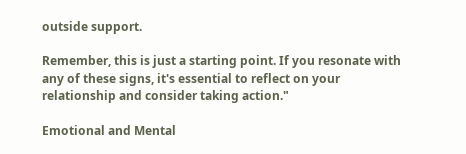outside support.

Remember, this is just a starting point. If you resonate with any of these signs, it's essential to reflect on your relationship and consider taking action."

Emotional and Mental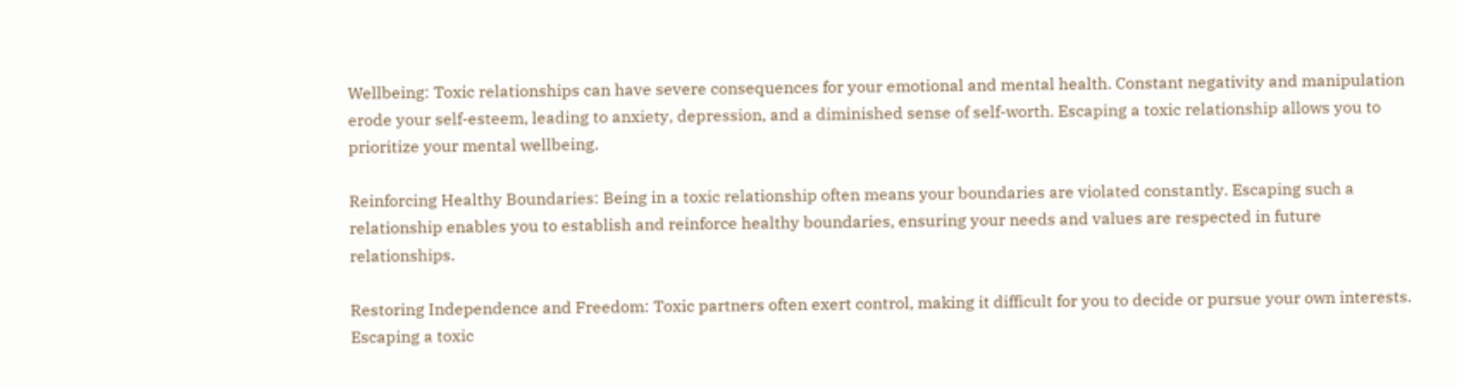Wellbeing: Toxic relationships can have severe consequences for your emotional and mental health. Constant negativity and manipulation erode your self-esteem, leading to anxiety, depression, and a diminished sense of self-worth. Escaping a toxic relationship allows you to prioritize your mental wellbeing.

Reinforcing Healthy Boundaries: Being in a toxic relationship often means your boundaries are violated constantly. Escaping such a relationship enables you to establish and reinforce healthy boundaries, ensuring your needs and values are respected in future relationships.

Restoring Independence and Freedom: Toxic partners often exert control, making it difficult for you to decide or pursue your own interests. Escaping a toxic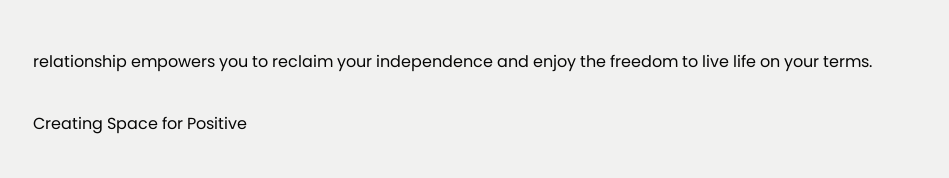relationship empowers you to reclaim your independence and enjoy the freedom to live life on your terms.

Creating Space for Positive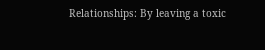Relationships: By leaving a toxic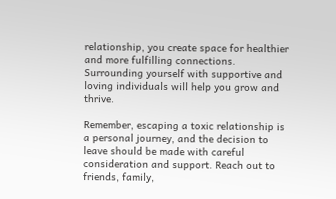relationship, you create space for healthier and more fulfilling connections. Surrounding yourself with supportive and loving individuals will help you grow and thrive.

Remember, escaping a toxic relationship is a personal journey, and the decision to leave should be made with careful consideration and support. Reach out to friends, family,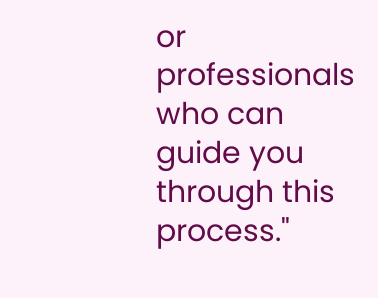or professionals who can guide you through this process."